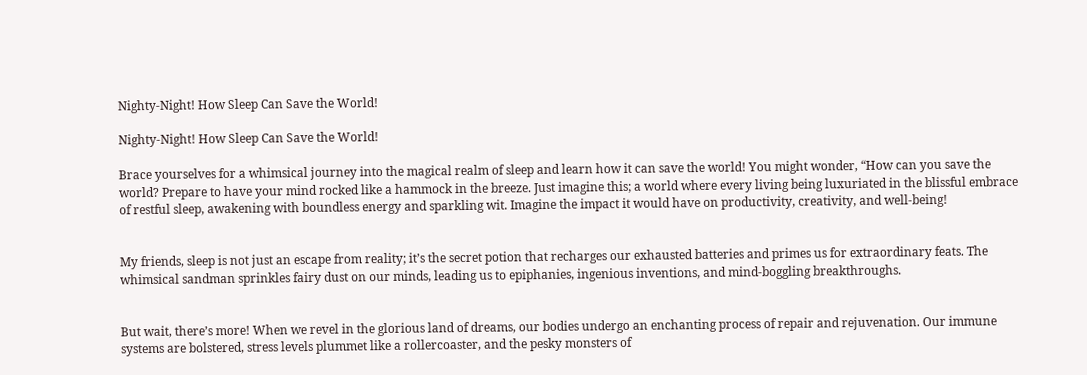Nighty-Night! How Sleep Can Save the World!

Nighty-Night! How Sleep Can Save the World!

Brace yourselves for a whimsical journey into the magical realm of sleep and learn how it can save the world! You might wonder, “How can you save the world? Prepare to have your mind rocked like a hammock in the breeze. Just imagine this; a world where every living being luxuriated in the blissful embrace of restful sleep, awakening with boundless energy and sparkling wit. Imagine the impact it would have on productivity, creativity, and well-being!


My friends, sleep is not just an escape from reality; it’s the secret potion that recharges our exhausted batteries and primes us for extraordinary feats. The whimsical sandman sprinkles fairy dust on our minds, leading us to epiphanies, ingenious inventions, and mind-boggling breakthroughs.


But wait, there’s more! When we revel in the glorious land of dreams, our bodies undergo an enchanting process of repair and rejuvenation. Our immune systems are bolstered, stress levels plummet like a rollercoaster, and the pesky monsters of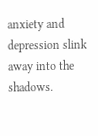anxiety and depression slink away into the shadows.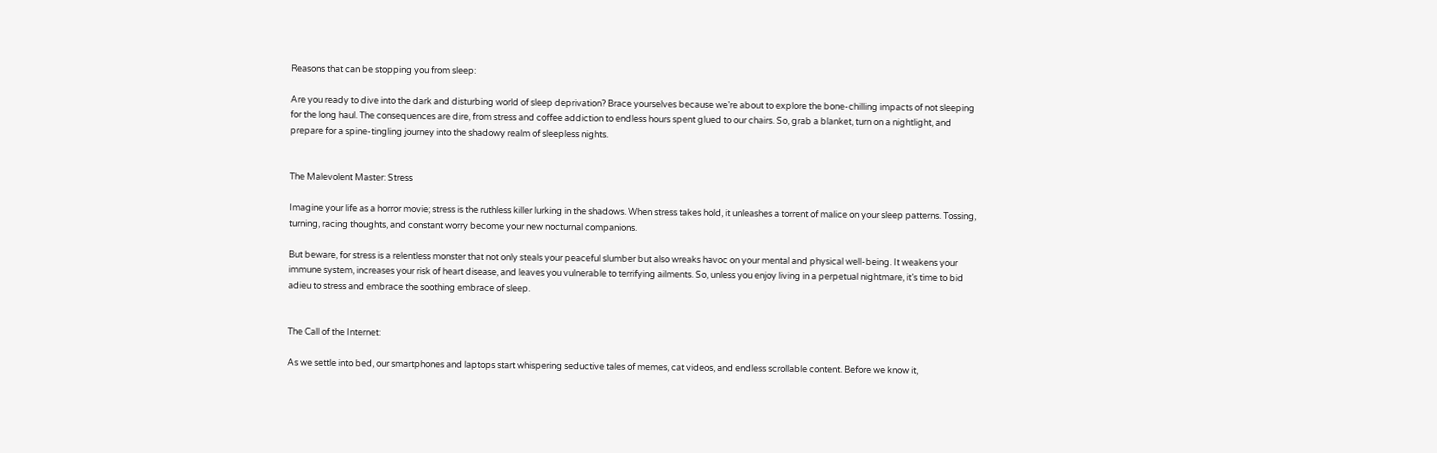Reasons that can be stopping you from sleep:

Are you ready to dive into the dark and disturbing world of sleep deprivation? Brace yourselves because we’re about to explore the bone-chilling impacts of not sleeping for the long haul. The consequences are dire, from stress and coffee addiction to endless hours spent glued to our chairs. So, grab a blanket, turn on a nightlight, and prepare for a spine-tingling journey into the shadowy realm of sleepless nights.


The Malevolent Master: Stress

Imagine your life as a horror movie; stress is the ruthless killer lurking in the shadows. When stress takes hold, it unleashes a torrent of malice on your sleep patterns. Tossing, turning, racing thoughts, and constant worry become your new nocturnal companions.

But beware, for stress is a relentless monster that not only steals your peaceful slumber but also wreaks havoc on your mental and physical well-being. It weakens your immune system, increases your risk of heart disease, and leaves you vulnerable to terrifying ailments. So, unless you enjoy living in a perpetual nightmare, it’s time to bid adieu to stress and embrace the soothing embrace of sleep.


The Call of the Internet:

As we settle into bed, our smartphones and laptops start whispering seductive tales of memes, cat videos, and endless scrollable content. Before we know it,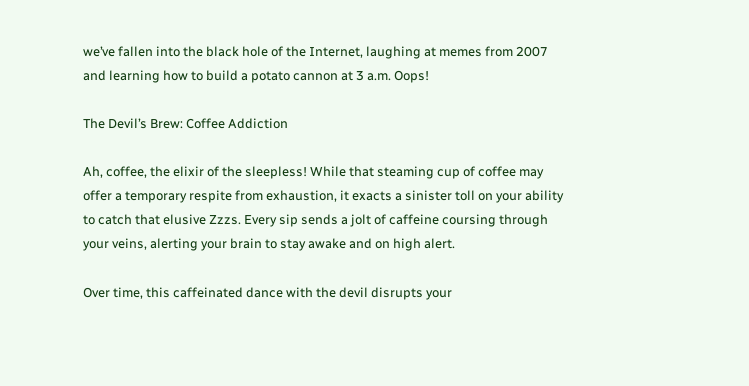we’ve fallen into the black hole of the Internet, laughing at memes from 2007 and learning how to build a potato cannon at 3 a.m. Oops!

The Devil’s Brew: Coffee Addiction

Ah, coffee, the elixir of the sleepless! While that steaming cup of coffee may offer a temporary respite from exhaustion, it exacts a sinister toll on your ability to catch that elusive Zzzs. Every sip sends a jolt of caffeine coursing through your veins, alerting your brain to stay awake and on high alert.

Over time, this caffeinated dance with the devil disrupts your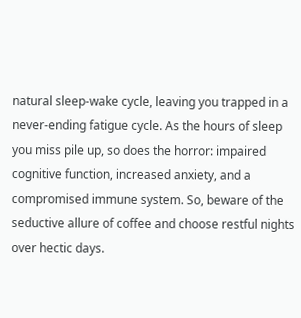natural sleep-wake cycle, leaving you trapped in a never-ending fatigue cycle. As the hours of sleep you miss pile up, so does the horror: impaired cognitive function, increased anxiety, and a compromised immune system. So, beware of the seductive allure of coffee and choose restful nights over hectic days.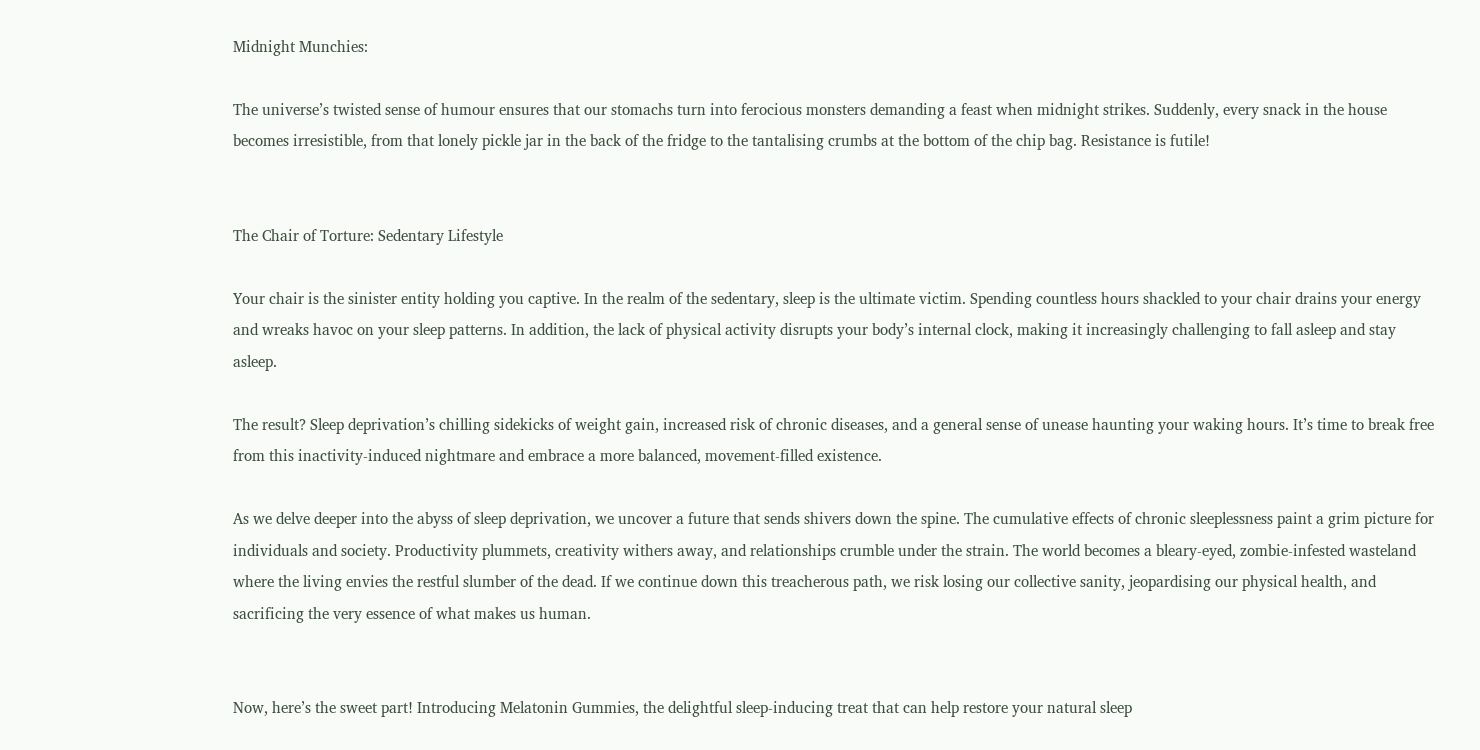Midnight Munchies:

The universe’s twisted sense of humour ensures that our stomachs turn into ferocious monsters demanding a feast when midnight strikes. Suddenly, every snack in the house becomes irresistible, from that lonely pickle jar in the back of the fridge to the tantalising crumbs at the bottom of the chip bag. Resistance is futile!


The Chair of Torture: Sedentary Lifestyle

Your chair is the sinister entity holding you captive. In the realm of the sedentary, sleep is the ultimate victim. Spending countless hours shackled to your chair drains your energy and wreaks havoc on your sleep patterns. In addition, the lack of physical activity disrupts your body’s internal clock, making it increasingly challenging to fall asleep and stay asleep.

The result? Sleep deprivation’s chilling sidekicks of weight gain, increased risk of chronic diseases, and a general sense of unease haunting your waking hours. It’s time to break free from this inactivity-induced nightmare and embrace a more balanced, movement-filled existence.

As we delve deeper into the abyss of sleep deprivation, we uncover a future that sends shivers down the spine. The cumulative effects of chronic sleeplessness paint a grim picture for individuals and society. Productivity plummets, creativity withers away, and relationships crumble under the strain. The world becomes a bleary-eyed, zombie-infested wasteland where the living envies the restful slumber of the dead. If we continue down this treacherous path, we risk losing our collective sanity, jeopardising our physical health, and sacrificing the very essence of what makes us human.


Now, here’s the sweet part! Introducing Melatonin Gummies, the delightful sleep-inducing treat that can help restore your natural sleep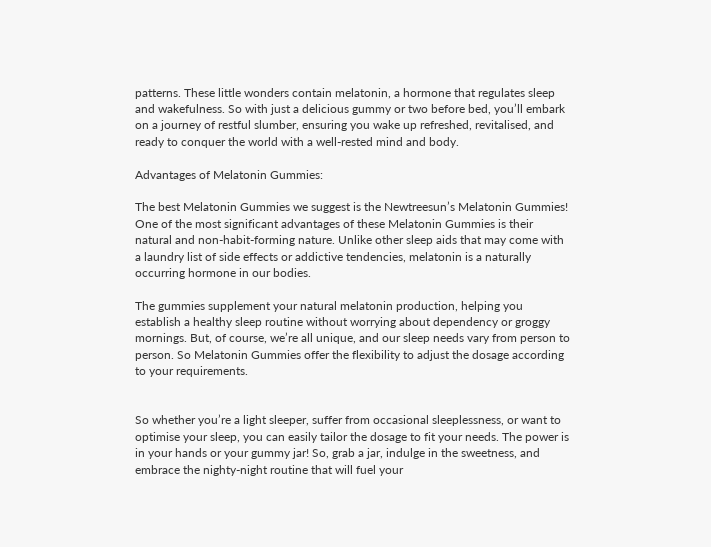patterns. These little wonders contain melatonin, a hormone that regulates sleep and wakefulness. So with just a delicious gummy or two before bed, you’ll embark on a journey of restful slumber, ensuring you wake up refreshed, revitalised, and ready to conquer the world with a well-rested mind and body.

Advantages of Melatonin Gummies:

The best Melatonin Gummies we suggest is the Newtreesun’s Melatonin Gummies! One of the most significant advantages of these Melatonin Gummies is their natural and non-habit-forming nature. Unlike other sleep aids that may come with a laundry list of side effects or addictive tendencies, melatonin is a naturally occurring hormone in our bodies.

The gummies supplement your natural melatonin production, helping you establish a healthy sleep routine without worrying about dependency or groggy mornings. But, of course, we’re all unique, and our sleep needs vary from person to person. So Melatonin Gummies offer the flexibility to adjust the dosage according to your requirements.


So whether you’re a light sleeper, suffer from occasional sleeplessness, or want to optimise your sleep, you can easily tailor the dosage to fit your needs. The power is in your hands or your gummy jar! So, grab a jar, indulge in the sweetness, and embrace the nighty-night routine that will fuel your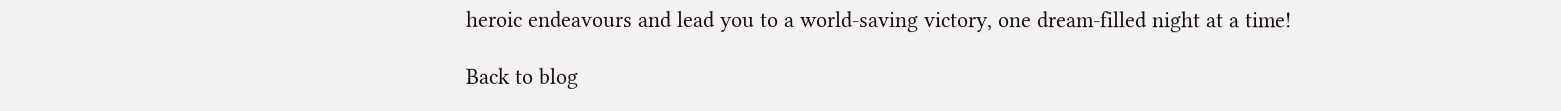heroic endeavours and lead you to a world-saving victory, one dream-filled night at a time!

Back to blog